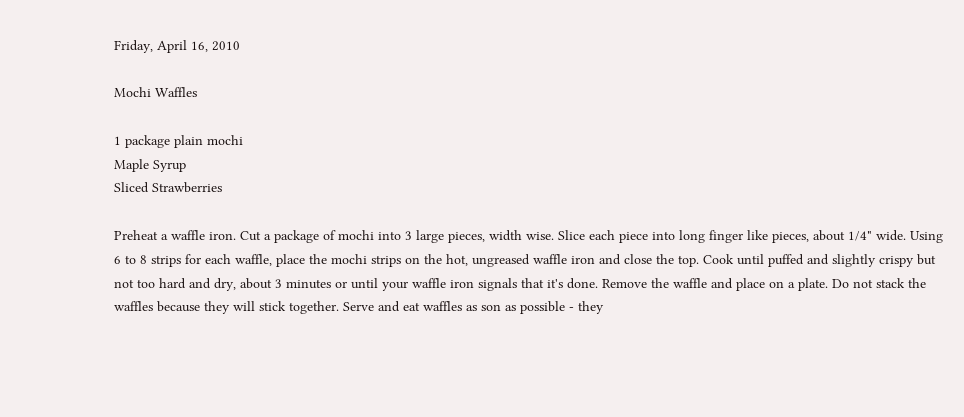Friday, April 16, 2010

Mochi Waffles

1 package plain mochi
Maple Syrup
Sliced Strawberries

Preheat a waffle iron. Cut a package of mochi into 3 large pieces, width wise. Slice each piece into long finger like pieces, about 1/4" wide. Using 6 to 8 strips for each waffle, place the mochi strips on the hot, ungreased waffle iron and close the top. Cook until puffed and slightly crispy but not too hard and dry, about 3 minutes or until your waffle iron signals that it's done. Remove the waffle and place on a plate. Do not stack the waffles because they will stick together. Serve and eat waffles as son as possible - they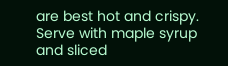are best hot and crispy. Serve with maple syrup and sliced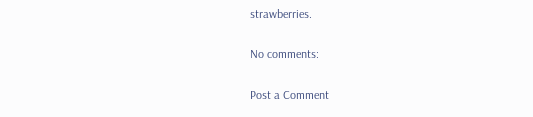strawberries.

No comments:

Post a Comment